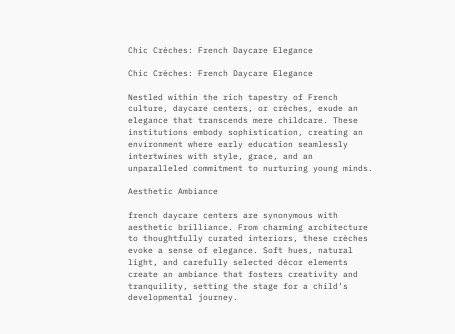Chic Crèches: French Daycare Elegance

Chic Crèches: French Daycare Elegance

Nestled within the rich tapestry of French culture, daycare centers, or crèches, exude an elegance that transcends mere childcare. These institutions embody sophistication, creating an environment where early education seamlessly intertwines with style, grace, and an unparalleled commitment to nurturing young minds.

Aesthetic Ambiance

french daycare centers are synonymous with aesthetic brilliance. From charming architecture to thoughtfully curated interiors, these crèches evoke a sense of elegance. Soft hues, natural light, and carefully selected décor elements create an ambiance that fosters creativity and tranquility, setting the stage for a child’s developmental journey.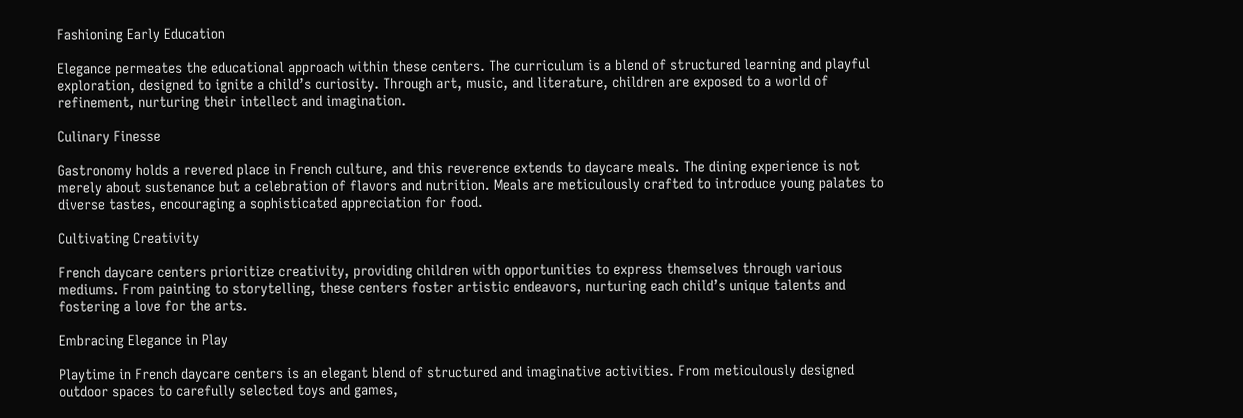Fashioning Early Education

Elegance permeates the educational approach within these centers. The curriculum is a blend of structured learning and playful exploration, designed to ignite a child’s curiosity. Through art, music, and literature, children are exposed to a world of refinement, nurturing their intellect and imagination.

Culinary Finesse

Gastronomy holds a revered place in French culture, and this reverence extends to daycare meals. The dining experience is not merely about sustenance but a celebration of flavors and nutrition. Meals are meticulously crafted to introduce young palates to diverse tastes, encouraging a sophisticated appreciation for food.

Cultivating Creativity

French daycare centers prioritize creativity, providing children with opportunities to express themselves through various mediums. From painting to storytelling, these centers foster artistic endeavors, nurturing each child’s unique talents and fostering a love for the arts.

Embracing Elegance in Play

Playtime in French daycare centers is an elegant blend of structured and imaginative activities. From meticulously designed outdoor spaces to carefully selected toys and games,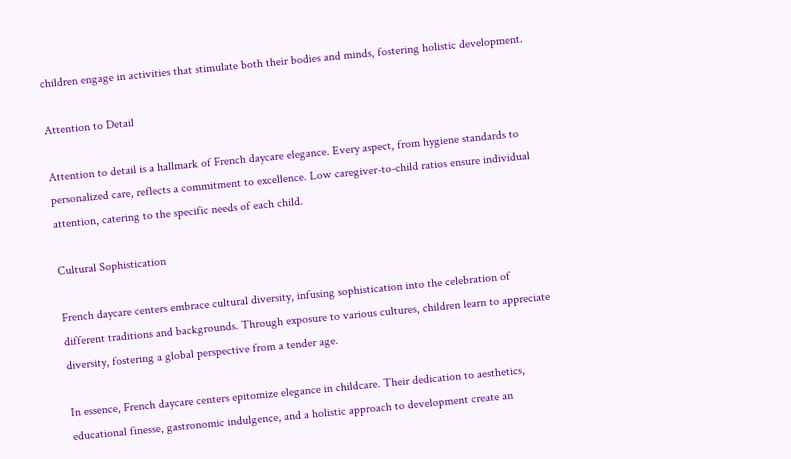children engage in activities that stimulate both their bodies and minds, fostering holistic development.

Attention to Detail

Attention to detail is a hallmark of French daycare elegance. Every aspect, from hygiene standards to personalized care, reflects a commitment to excellence. Low caregiver-to-child ratios ensure individual attention, catering to the specific needs of each child.

Cultural Sophistication

French daycare centers embrace cultural diversity, infusing sophistication into the celebration of different traditions and backgrounds. Through exposure to various cultures, children learn to appreciate diversity, fostering a global perspective from a tender age.

In essence, French daycare centers epitomize elegance in childcare. Their dedication to aesthetics, educational finesse, gastronomic indulgence, and a holistic approach to development create an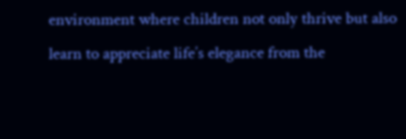environment where children not only thrive but also learn to appreciate life’s elegance from the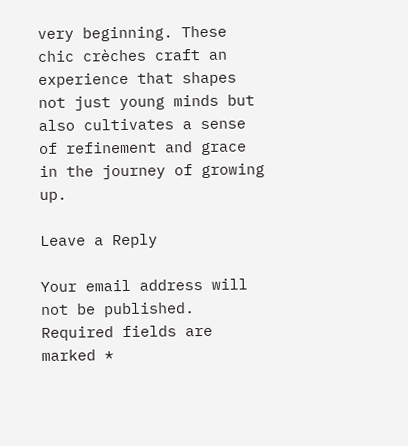very beginning. These chic crèches craft an experience that shapes not just young minds but also cultivates a sense of refinement and grace in the journey of growing up.

Leave a Reply

Your email address will not be published. Required fields are marked *